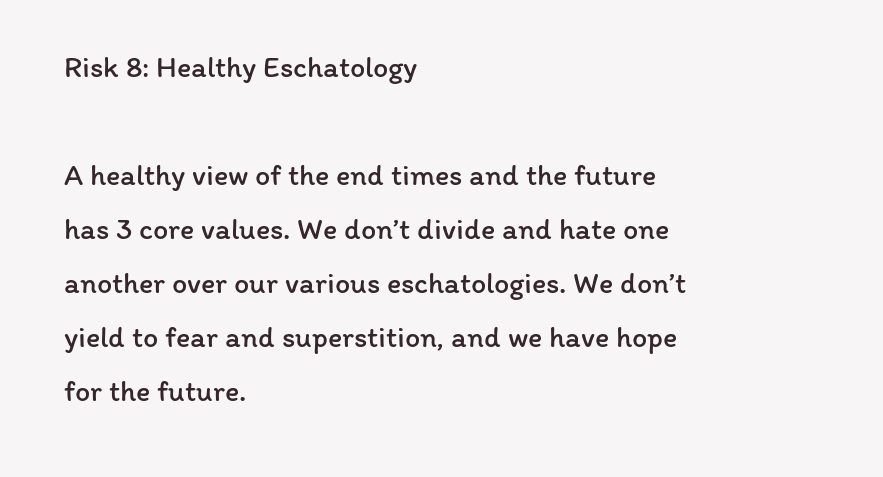Risk 8: Healthy Eschatology

A healthy view of the end times and the future has 3 core values. We don’t divide and hate one another over our various eschatologies. We don’t yield to fear and superstition, and we have hope for the future.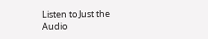Listen to Just the Audio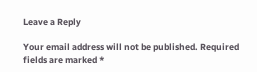Leave a Reply

Your email address will not be published. Required fields are marked *